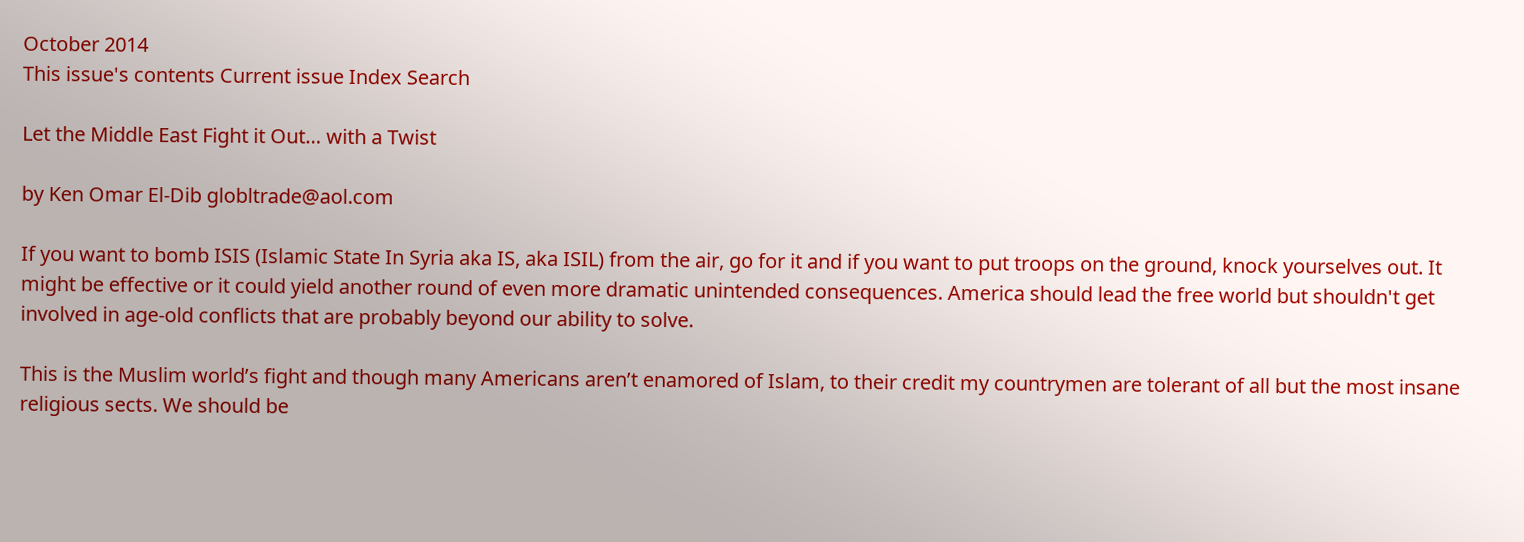October 2014
This issue's contents Current issue Index Search

Let the Middle East Fight it Out… with a Twist

by Ken Omar El-Dib globltrade@aol.com

If you want to bomb ISIS (Islamic State In Syria aka IS, aka ISIL) from the air, go for it and if you want to put troops on the ground, knock yourselves out. It might be effective or it could yield another round of even more dramatic unintended consequences. America should lead the free world but shouldn't get involved in age-old conflicts that are probably beyond our ability to solve.

This is the Muslim world’s fight and though many Americans aren’t enamored of Islam, to their credit my countrymen are tolerant of all but the most insane religious sects. We should be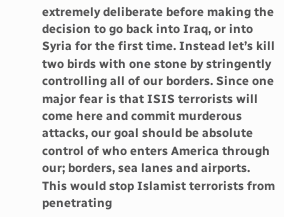extremely deliberate before making the decision to go back into Iraq, or into Syria for the first time. Instead let’s kill two birds with one stone by stringently controlling all of our borders. Since one major fear is that ISIS terrorists will come here and commit murderous attacks, our goal should be absolute control of who enters America through our; borders, sea lanes and airports. This would stop Islamist terrorists from penetrating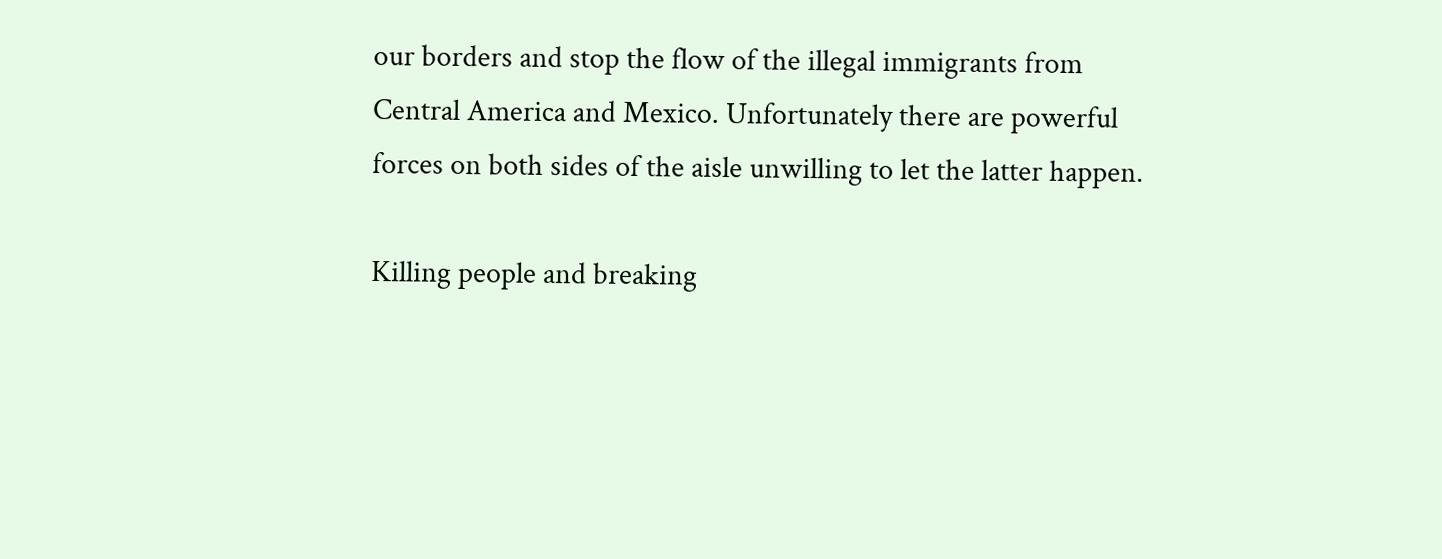our borders and stop the flow of the illegal immigrants from Central America and Mexico. Unfortunately there are powerful forces on both sides of the aisle unwilling to let the latter happen.

Killing people and breaking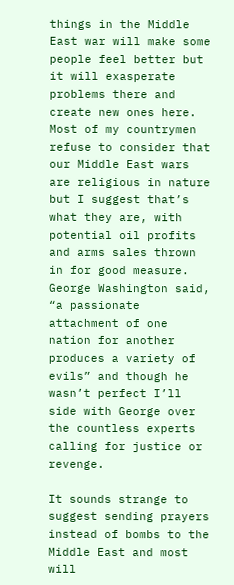things in the Middle East war will make some people feel better but it will exasperate problems there and create new ones here. Most of my countrymen refuse to consider that our Middle East wars are religious in nature but I suggest that’s what they are, with potential oil profits and arms sales thrown in for good measure. George Washington said, “a passionate attachment of one nation for another produces a variety of evils” and though he wasn’t perfect I’ll side with George over the countless experts calling for justice or revenge.

It sounds strange to suggest sending prayers instead of bombs to the Middle East and most will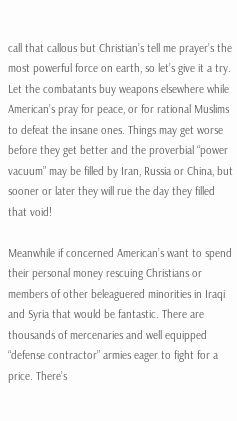call that callous but Christian’s tell me prayer’s the most powerful force on earth, so let’s give it a try. Let the combatants buy weapons elsewhere while American’s pray for peace, or for rational Muslims to defeat the insane ones. Things may get worse before they get better and the proverbial “power vacuum” may be filled by Iran, Russia or China, but sooner or later they will rue the day they filled that void!

Meanwhile if concerned American’s want to spend their personal money rescuing Christians or members of other beleaguered minorities in Iraqi and Syria that would be fantastic. There are thousands of mercenaries and well equipped “defense contractor” armies eager to fight for a price. There’s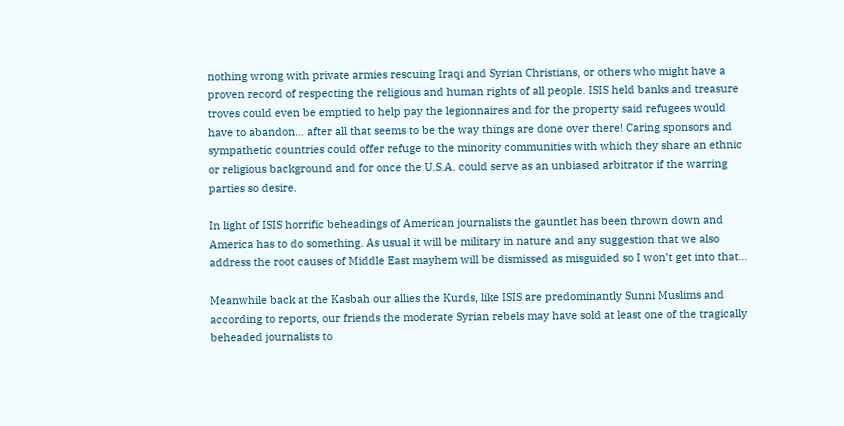nothing wrong with private armies rescuing Iraqi and Syrian Christians, or others who might have a proven record of respecting the religious and human rights of all people. ISIS held banks and treasure troves could even be emptied to help pay the legionnaires and for the property said refugees would have to abandon… after all that seems to be the way things are done over there! Caring sponsors and sympathetic countries could offer refuge to the minority communities with which they share an ethnic or religious background and for once the U.S.A. could serve as an unbiased arbitrator if the warring parties so desire.

In light of ISIS horrific beheadings of American journalists the gauntlet has been thrown down and America has to do something. As usual it will be military in nature and any suggestion that we also address the root causes of Middle East mayhem will be dismissed as misguided so I won’t get into that…

Meanwhile back at the Kasbah our allies the Kurds, like ISIS are predominantly Sunni Muslims and according to reports, our friends the moderate Syrian rebels may have sold at least one of the tragically beheaded journalists to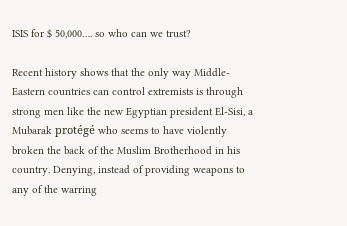ISIS for $ 50,000…. so who can we trust?

Recent history shows that the only way Middle-Eastern countries can control extremists is through strong men like the new Egyptian president El-Sisi, a Mubarak protégé who seems to have violently broken the back of the Muslim Brotherhood in his country. Denying, instead of providing weapons to any of the warring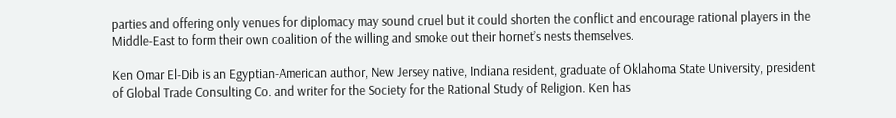parties and offering only venues for diplomacy may sound cruel but it could shorten the conflict and encourage rational players in the Middle-East to form their own coalition of the willing and smoke out their hornet’s nests themselves.

Ken Omar El-Dib is an Egyptian-American author, New Jersey native, Indiana resident, graduate of Oklahoma State University, president of Global Trade Consulting Co. and writer for the Society for the Rational Study of Religion. Ken has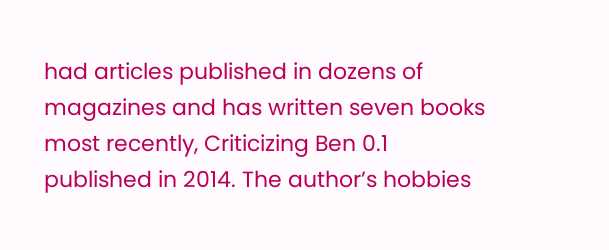had articles published in dozens of magazines and has written seven books most recently, Criticizing Ben 0.1 published in 2014. The author’s hobbies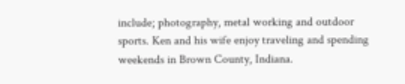include; photography, metal working and outdoor sports. Ken and his wife enjoy traveling and spending weekends in Brown County, Indiana.